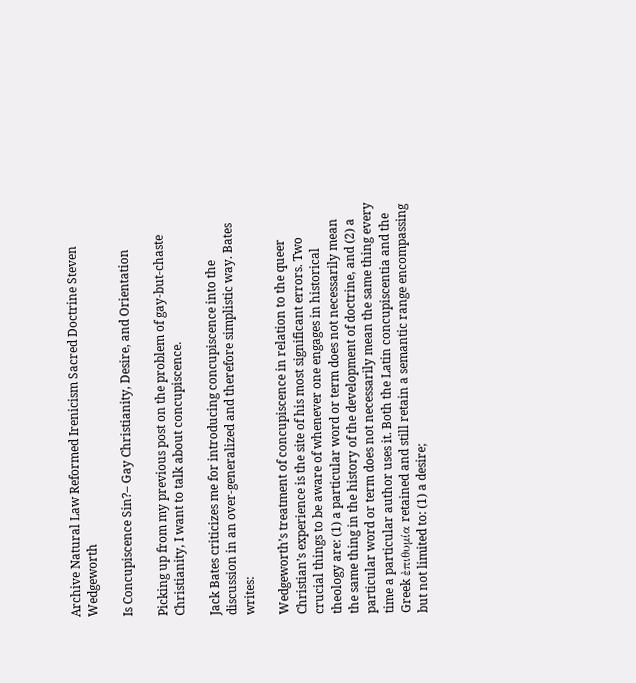Archive Natural Law Reformed Irenicism Sacred Doctrine Steven Wedgeworth

Is Concupiscence Sin?– Gay Christianity, Desire, and Orientation

Picking up from my previous post on the problem of gay-but-chaste Christianity, I want to talk about concupiscence.

Jack Bates criticizes me for introducing concupiscence into the discussion in an over-generalized and therefore simplistic way. Bates writes:

Wedgeworth’s treatment of concupiscence in relation to the queer Christian’s experience is the site of his most significant errors. Two crucial things to be aware of whenever one engages in historical theology are: (1) a particular word or term does not necessarily mean the same thing in the history of the development of doctrine, and (2) a particular word or term does not necessarily mean the same thing every time a particular author uses it. Both the Latin concupiscentia and the Greek ἐπιθυμία retained and still retain a semantic range encompassing but not limited to: (1) a desire;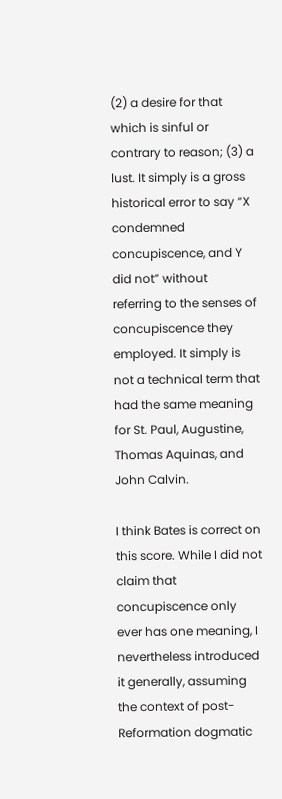(2) a desire for that which is sinful or contrary to reason; (3) a lust. It simply is a gross historical error to say “X condemned concupiscence, and Y did not” without referring to the senses of concupiscence they employed. It simply is not a technical term that had the same meaning for St. Paul, Augustine, Thomas Aquinas, and John Calvin.

I think Bates is correct on this score. While I did not claim that concupiscence only ever has one meaning, I nevertheless introduced it generally, assuming the context of post-Reformation dogmatic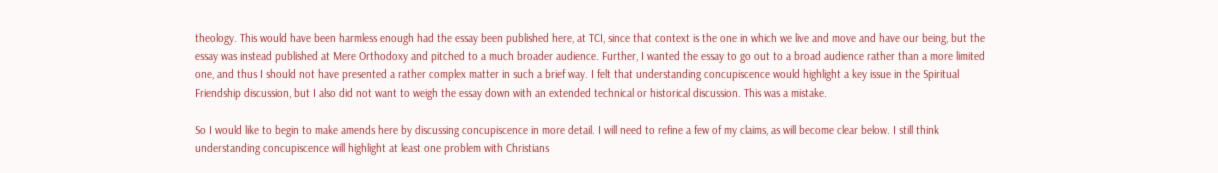theology. This would have been harmless enough had the essay been published here, at TCI, since that context is the one in which we live and move and have our being, but the essay was instead published at Mere Orthodoxy and pitched to a much broader audience. Further, I wanted the essay to go out to a broad audience rather than a more limited one, and thus I should not have presented a rather complex matter in such a brief way. I felt that understanding concupiscence would highlight a key issue in the Spiritual Friendship discussion, but I also did not want to weigh the essay down with an extended technical or historical discussion. This was a mistake.

So I would like to begin to make amends here by discussing concupiscence in more detail. I will need to refine a few of my claims, as will become clear below. I still think understanding concupiscence will highlight at least one problem with Christians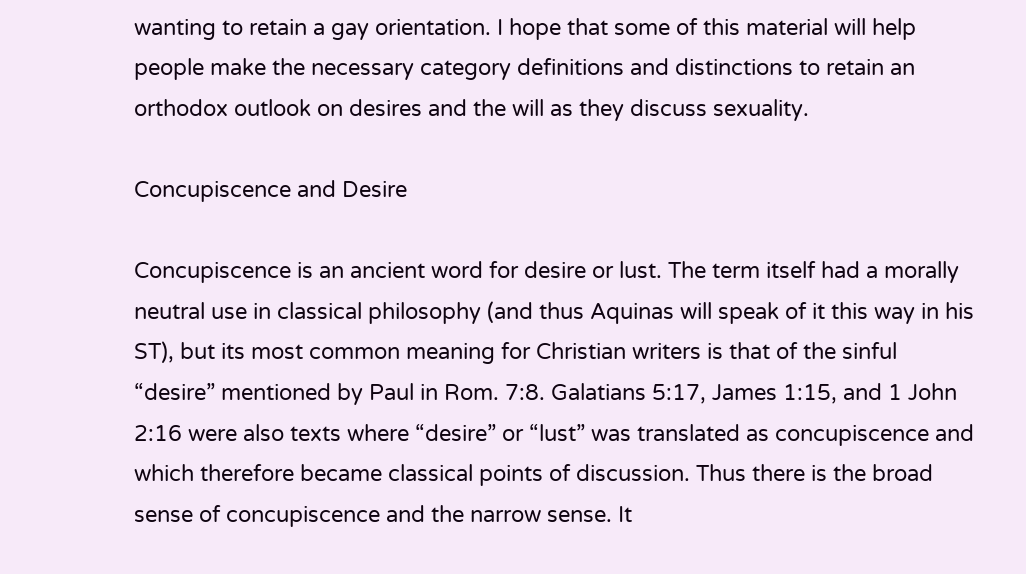wanting to retain a gay orientation. I hope that some of this material will help people make the necessary category definitions and distinctions to retain an orthodox outlook on desires and the will as they discuss sexuality.

Concupiscence and Desire

Concupiscence is an ancient word for desire or lust. The term itself had a morally neutral use in classical philosophy (and thus Aquinas will speak of it this way in his ST), but its most common meaning for Christian writers is that of the sinful “desire” mentioned by Paul in Rom. 7:8. Galatians 5:17, James 1:15, and 1 John 2:16 were also texts where “desire” or “lust” was translated as concupiscence and which therefore became classical points of discussion. Thus there is the broad sense of concupiscence and the narrow sense. It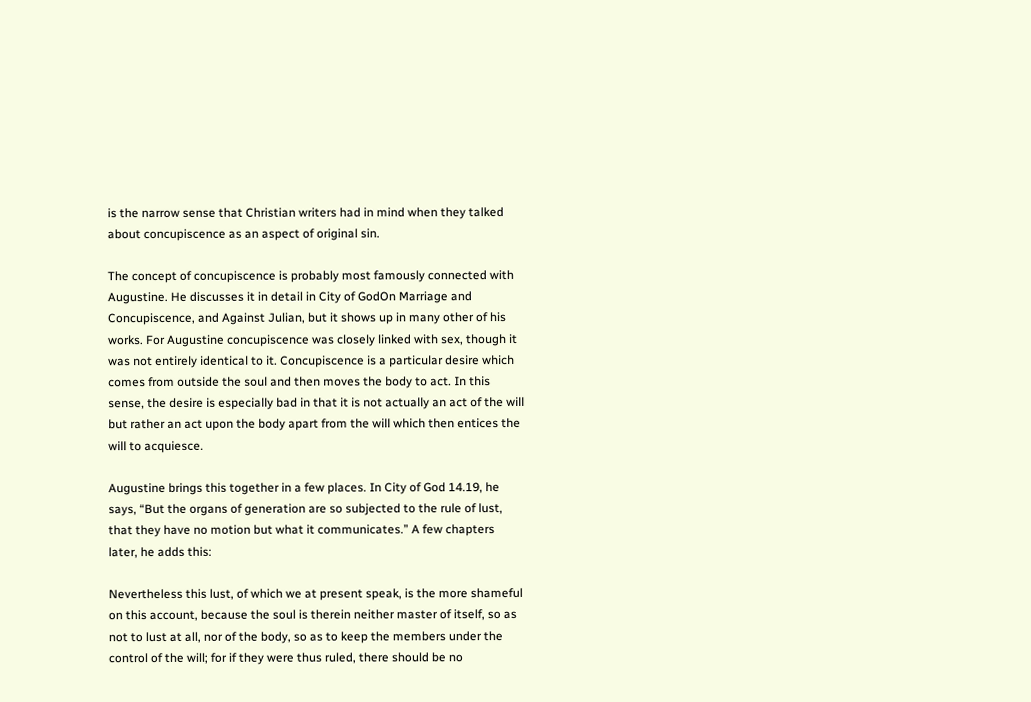is the narrow sense that Christian writers had in mind when they talked about concupiscence as an aspect of original sin.

The concept of concupiscence is probably most famously connected with Augustine. He discusses it in detail in City of GodOn Marriage and Concupiscence, and Against Julian, but it shows up in many other of his works. For Augustine concupiscence was closely linked with sex, though it was not entirely identical to it. Concupiscence is a particular desire which comes from outside the soul and then moves the body to act. In this sense, the desire is especially bad in that it is not actually an act of the will but rather an act upon the body apart from the will which then entices the will to acquiesce.

Augustine brings this together in a few places. In City of God 14.19, he says, “But the organs of generation are so subjected to the rule of lust, that they have no motion but what it communicates.” A few chapters later, he adds this:

Nevertheless this lust, of which we at present speak, is the more shameful on this account, because the soul is therein neither master of itself, so as not to lust at all, nor of the body, so as to keep the members under the control of the will; for if they were thus ruled, there should be no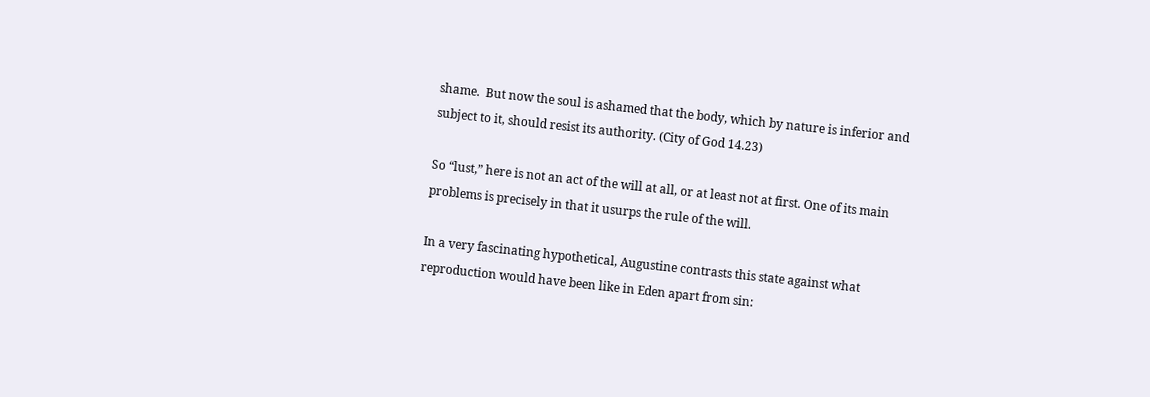shame.  But now the soul is ashamed that the body, which by nature is inferior and subject to it, should resist its authority. (City of God 14.23)

So “lust,” here is not an act of the will at all, or at least not at first. One of its main problems is precisely in that it usurps the rule of the will.

In a very fascinating hypothetical, Augustine contrasts this state against what reproduction would have been like in Eden apart from sin: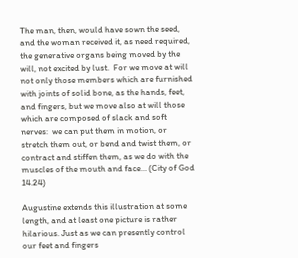The man, then, would have sown the seed, and the woman received it, as need required, the generative organs being moved by the will, not excited by lust.  For we move at will not only those members which are furnished with joints of solid bone, as the hands, feet, and fingers, but we move also at will those which are composed of slack and soft nerves:  we can put them in motion, or stretch them out, or bend and twist them, or contract and stiffen them, as we do with the muscles of the mouth and face… (City of God 14.24)

Augustine extends this illustration at some length, and at least one picture is rather hilarious. Just as we can presently control our feet and fingers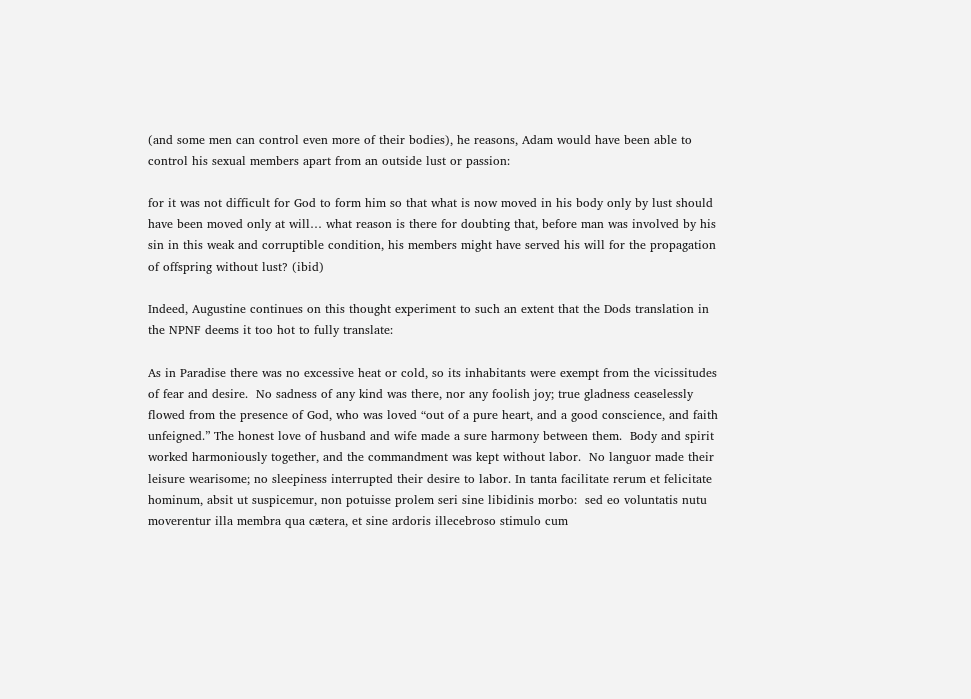(and some men can control even more of their bodies), he reasons, Adam would have been able to control his sexual members apart from an outside lust or passion:

for it was not difficult for God to form him so that what is now moved in his body only by lust should have been moved only at will… what reason is there for doubting that, before man was involved by his sin in this weak and corruptible condition, his members might have served his will for the propagation of offspring without lust? (ibid)

Indeed, Augustine continues on this thought experiment to such an extent that the Dods translation in the NPNF deems it too hot to fully translate:

As in Paradise there was no excessive heat or cold, so its inhabitants were exempt from the vicissitudes of fear and desire.  No sadness of any kind was there, nor any foolish joy; true gladness ceaselessly flowed from the presence of God, who was loved “out of a pure heart, and a good conscience, and faith unfeigned.” The honest love of husband and wife made a sure harmony between them.  Body and spirit worked harmoniously together, and the commandment was kept without labor.  No languor made their leisure wearisome; no sleepiness interrupted their desire to labor. In tanta facilitate rerum et felicitate hominum, absit ut suspicemur, non potuisse prolem seri sine libidinis morbo:  sed eo voluntatis nutu moverentur illa membra qua cætera, et sine ardoris illecebroso stimulo cum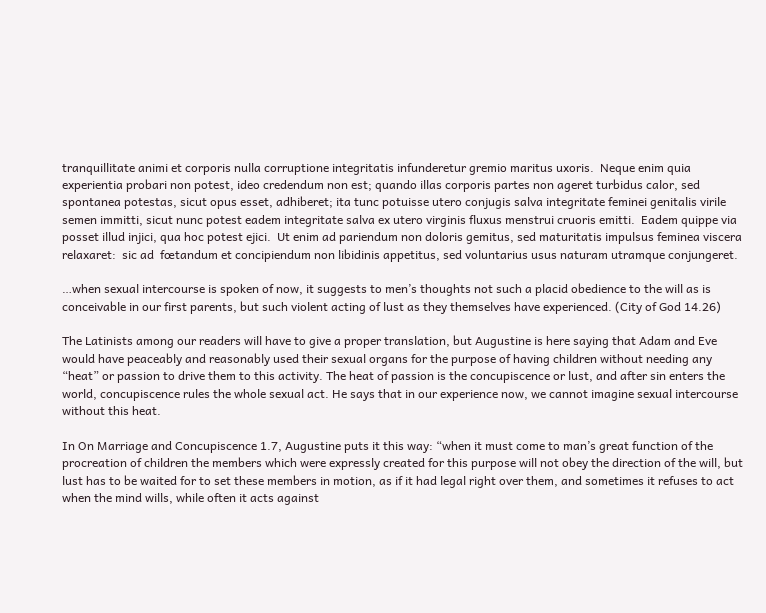tranquillitate animi et corporis nulla corruptione integritatis infunderetur gremio maritus uxoris.  Neque enim quia experientia probari non potest, ideo credendum non est; quando illas corporis partes non ageret turbidus calor, sed spontanea potestas, sicut opus esset, adhiberet; ita tunc potuisse utero conjugis salva integritate feminei genitalis virile semen immitti, sicut nunc potest eadem integritate salva ex utero virginis fluxus menstrui cruoris emitti.  Eadem quippe via posset illud injici, qua hoc potest ejici.  Ut enim ad pariendum non doloris gemitus, sed maturitatis impulsus feminea viscera relaxaret:  sic ad  fœtandum et concipiendum non libidinis appetitus, sed voluntarius usus naturam utramque conjungeret.

…when sexual intercourse is spoken of now, it suggests to men’s thoughts not such a placid obedience to the will as is conceivable in our first parents, but such violent acting of lust as they themselves have experienced. (City of God 14.26)

The Latinists among our readers will have to give a proper translation, but Augustine is here saying that Adam and Eve would have peaceably and reasonably used their sexual organs for the purpose of having children without needing any “heat” or passion to drive them to this activity. The heat of passion is the concupiscence or lust, and after sin enters the world, concupiscence rules the whole sexual act. He says that in our experience now, we cannot imagine sexual intercourse without this heat.

In On Marriage and Concupiscence 1.7, Augustine puts it this way: “when it must come to man’s great function of the procreation of children the members which were expressly created for this purpose will not obey the direction of the will, but lust has to be waited for to set these members in motion, as if it had legal right over them, and sometimes it refuses to act when the mind wills, while often it acts against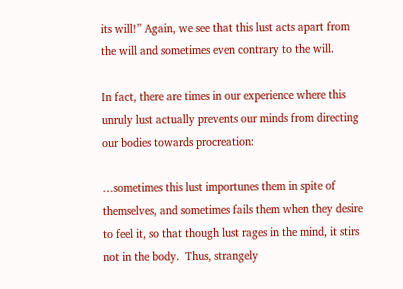its will!” Again, we see that this lust acts apart from the will and sometimes even contrary to the will.

In fact, there are times in our experience where this unruly lust actually prevents our minds from directing our bodies towards procreation:

…sometimes this lust importunes them in spite of themselves, and sometimes fails them when they desire to feel it, so that though lust rages in the mind, it stirs not in the body.  Thus, strangely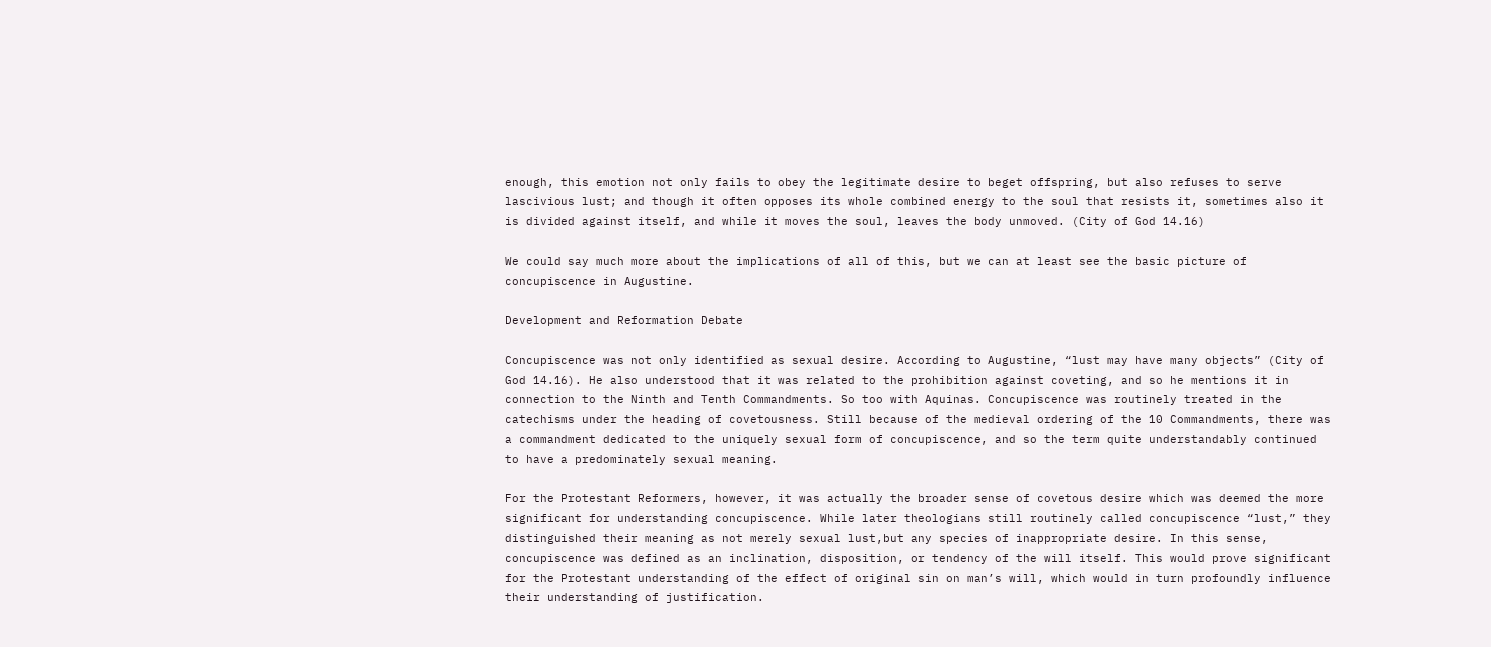enough, this emotion not only fails to obey the legitimate desire to beget offspring, but also refuses to serve lascivious lust; and though it often opposes its whole combined energy to the soul that resists it, sometimes also it is divided against itself, and while it moves the soul, leaves the body unmoved. (City of God 14.16)

We could say much more about the implications of all of this, but we can at least see the basic picture of concupiscence in Augustine.

Development and Reformation Debate

Concupiscence was not only identified as sexual desire. According to Augustine, “lust may have many objects” (City of God 14.16). He also understood that it was related to the prohibition against coveting, and so he mentions it in connection to the Ninth and Tenth Commandments. So too with Aquinas. Concupiscence was routinely treated in the catechisms under the heading of covetousness. Still because of the medieval ordering of the 10 Commandments, there was a commandment dedicated to the uniquely sexual form of concupiscence, and so the term quite understandably continued to have a predominately sexual meaning.

For the Protestant Reformers, however, it was actually the broader sense of covetous desire which was deemed the more significant for understanding concupiscence. While later theologians still routinely called concupiscence “lust,” they distinguished their meaning as not merely sexual lust,but any species of inappropriate desire. In this sense, concupiscence was defined as an inclination, disposition, or tendency of the will itself. This would prove significant for the Protestant understanding of the effect of original sin on man’s will, which would in turn profoundly influence their understanding of justification.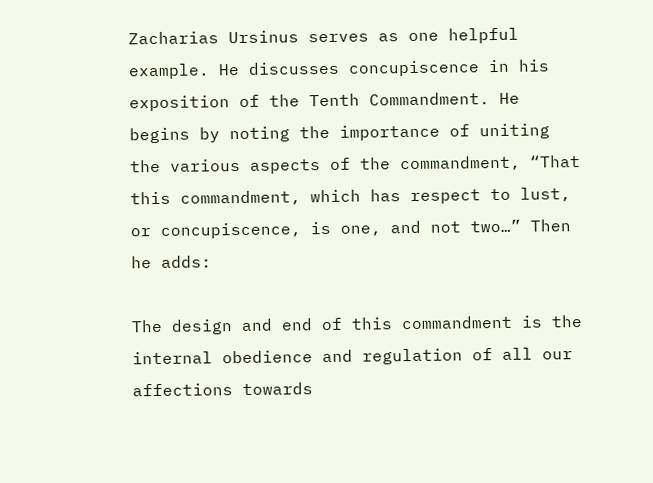Zacharias Ursinus serves as one helpful example. He discusses concupiscence in his exposition of the Tenth Commandment. He begins by noting the importance of uniting the various aspects of the commandment, “That this commandment, which has respect to lust, or concupiscence, is one, and not two…” Then he adds:

The design and end of this commandment is the internal obedience and regulation of all our affections towards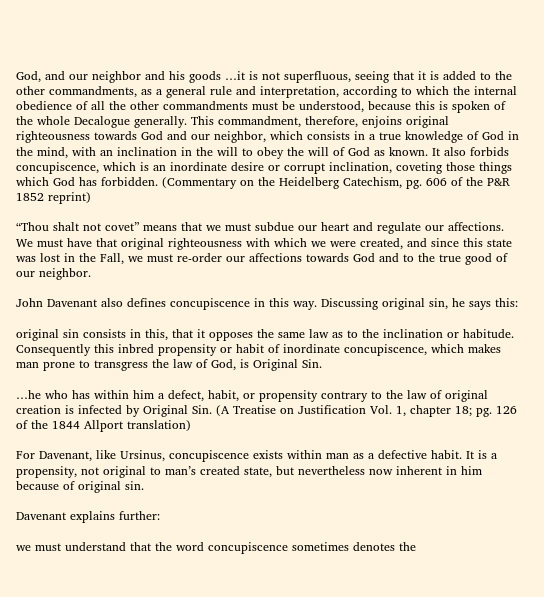God, and our neighbor and his goods …it is not superfluous, seeing that it is added to the other commandments, as a general rule and interpretation, according to which the internal obedience of all the other commandments must be understood, because this is spoken of the whole Decalogue generally. This commandment, therefore, enjoins original righteousness towards God and our neighbor, which consists in a true knowledge of God in the mind, with an inclination in the will to obey the will of God as known. It also forbids concupiscence, which is an inordinate desire or corrupt inclination, coveting those things which God has forbidden. (Commentary on the Heidelberg Catechism, pg. 606 of the P&R 1852 reprint)

“Thou shalt not covet” means that we must subdue our heart and regulate our affections. We must have that original righteousness with which we were created, and since this state was lost in the Fall, we must re-order our affections towards God and to the true good of our neighbor.

John Davenant also defines concupiscence in this way. Discussing original sin, he says this:

original sin consists in this, that it opposes the same law as to the inclination or habitude. Consequently this inbred propensity or habit of inordinate concupiscence, which makes man prone to transgress the law of God, is Original Sin.

…he who has within him a defect, habit, or propensity contrary to the law of original creation is infected by Original Sin. (A Treatise on Justification Vol. 1, chapter 18; pg. 126 of the 1844 Allport translation)

For Davenant, like Ursinus, concupiscence exists within man as a defective habit. It is a propensity, not original to man’s created state, but nevertheless now inherent in him because of original sin.

Davenant explains further:

we must understand that the word concupiscence sometimes denotes the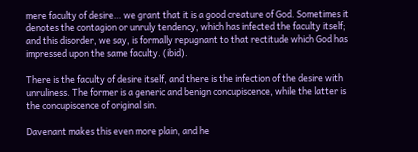mere faculty of desire… we grant that it is a good creature of God. Sometimes it denotes the contagion or unruly tendency, which has infected the faculty itself; and this disorder, we say, is formally repugnant to that rectitude which God has impressed upon the same faculty. (ibid).

There is the faculty of desire itself, and there is the infection of the desire with unruliness. The former is a generic and benign concupiscence, while the latter is the concupiscence of original sin.

Davenant makes this even more plain, and he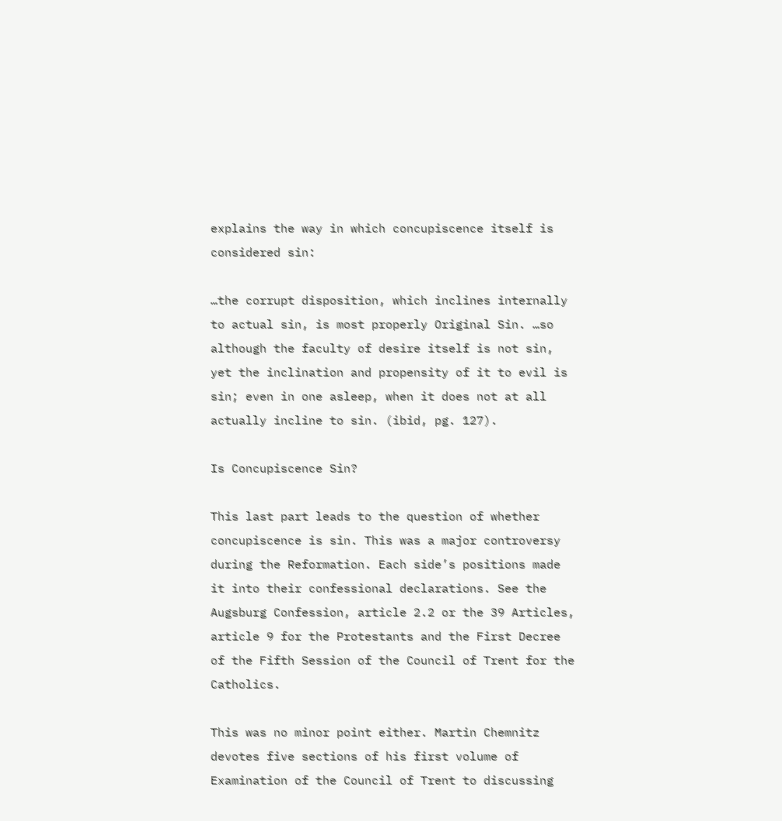explains the way in which concupiscence itself is considered sin:

…the corrupt disposition, which inclines internally to actual sin, is most properly Original Sin. …so although the faculty of desire itself is not sin, yet the inclination and propensity of it to evil is sin; even in one asleep, when it does not at all actually incline to sin. (ibid, pg. 127).

Is Concupiscence Sin?

This last part leads to the question of whether concupiscence is sin. This was a major controversy during the Reformation. Each side’s positions made it into their confessional declarations. See the Augsburg Confession, article 2.2 or the 39 Articles, article 9 for the Protestants and the First Decree of the Fifth Session of the Council of Trent for the Catholics.

This was no minor point either. Martin Chemnitz devotes five sections of his first volume of Examination of the Council of Trent to discussing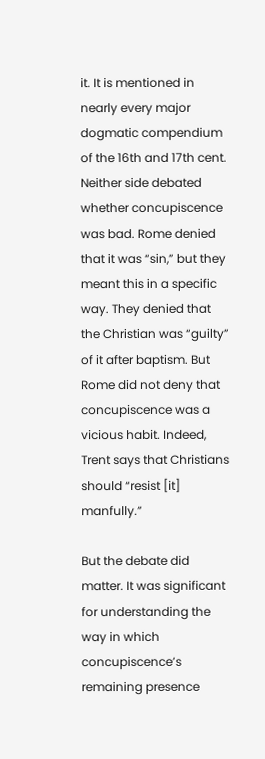it. It is mentioned in nearly every major dogmatic compendium of the 16th and 17th cent. Neither side debated whether concupiscence was bad. Rome denied that it was “sin,” but they meant this in a specific way. They denied that the Christian was “guilty” of it after baptism. But Rome did not deny that concupiscence was a vicious habit. Indeed, Trent says that Christians should “resist [it] manfully.”

But the debate did matter. It was significant for understanding the way in which concupiscence’s remaining presence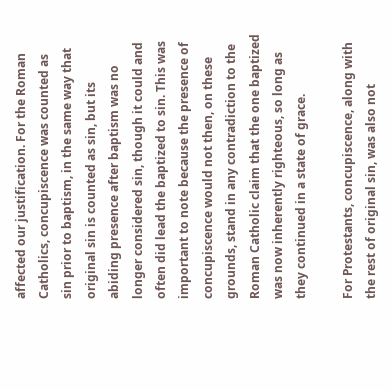affected our justification. For the Roman Catholics, concupiscence was counted as sin prior to baptism, in the same way that original sin is counted as sin, but its abiding presence after baptism was no longer considered sin, though it could and often did lead the baptized to sin. This was important to note because the presence of concupiscence would not then, on these grounds, stand in any contradiction to the Roman Catholic claim that the one baptized was now inherently righteous, so long as they continued in a state of grace.

For Protestants, concupiscence, along with the rest of original sin, was also not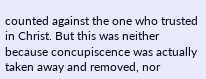counted against the one who trusted in Christ. But this was neither because concupiscence was actually taken away and removed, nor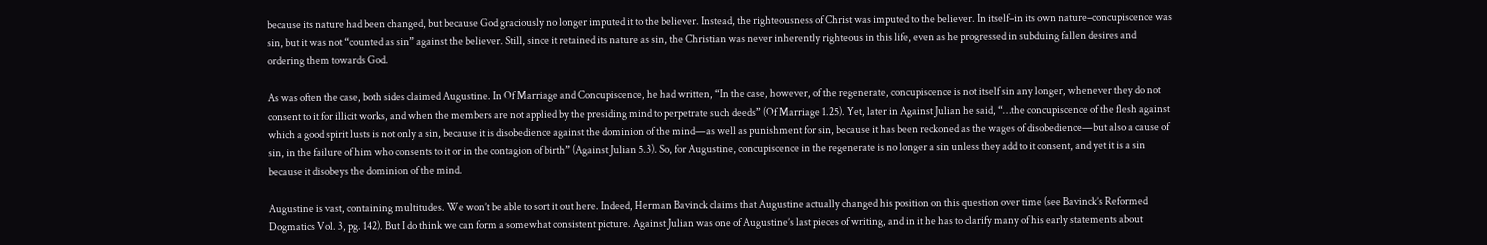because its nature had been changed, but because God graciously no longer imputed it to the believer. Instead, the righteousness of Christ was imputed to the believer. In itself–in its own nature–concupiscence was sin, but it was not “counted as sin” against the believer. Still, since it retained its nature as sin, the Christian was never inherently righteous in this life, even as he progressed in subduing fallen desires and ordering them towards God.

As was often the case, both sides claimed Augustine. In Of Marriage and Concupiscence, he had written, “In the case, however, of the regenerate, concupiscence is not itself sin any longer, whenever they do not consent to it for illicit works, and when the members are not applied by the presiding mind to perpetrate such deeds” (Of Marriage 1.25). Yet, later in Against Julian he said, “…the concupiscence of the flesh against which a good spirit lusts is not only a sin, because it is disobedience against the dominion of the mind—as well as punishment for sin, because it has been reckoned as the wages of disobedience—but also a cause of sin, in the failure of him who consents to it or in the contagion of birth” (Against Julian 5.3). So, for Augustine, concupiscence in the regenerate is no longer a sin unless they add to it consent, and yet it is a sin because it disobeys the dominion of the mind.

Augustine is vast, containing multitudes. We won’t be able to sort it out here. Indeed, Herman Bavinck claims that Augustine actually changed his position on this question over time (see Bavinck’s Reformed Dogmatics Vol. 3, pg. 142). But I do think we can form a somewhat consistent picture. Against Julian was one of Augustine’s last pieces of writing, and in it he has to clarify many of his early statements about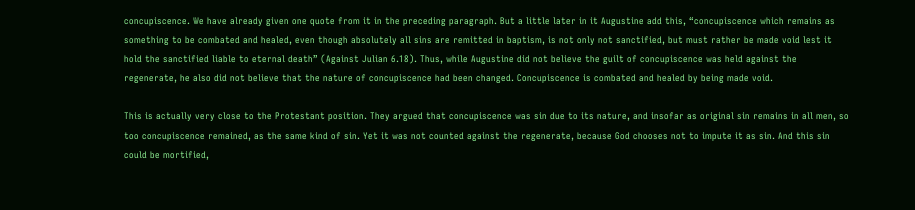concupiscence. We have already given one quote from it in the preceding paragraph. But a little later in it Augustine add this, “concupiscence which remains as something to be combated and healed, even though absolutely all sins are remitted in baptism, is not only not sanctified, but must rather be made void lest it hold the sanctified liable to eternal death” (Against Julian 6.18). Thus, while Augustine did not believe the guilt of concupiscence was held against the regenerate, he also did not believe that the nature of concupiscence had been changed. Concupiscence is combated and healed by being made void.

This is actually very close to the Protestant position. They argued that concupiscence was sin due to its nature, and insofar as original sin remains in all men, so too concupiscence remained, as the same kind of sin. Yet it was not counted against the regenerate, because God chooses not to impute it as sin. And this sin could be mortified,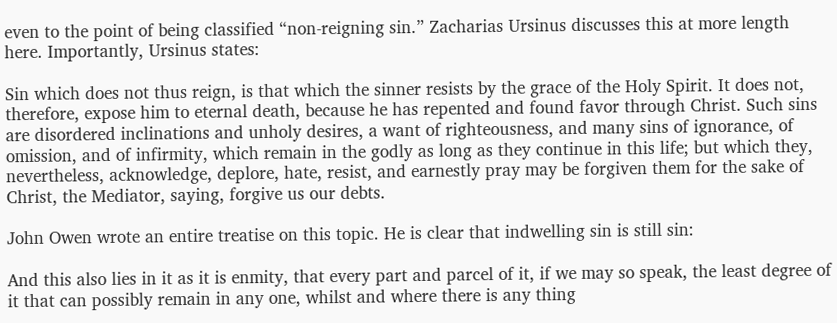even to the point of being classified “non-reigning sin.” Zacharias Ursinus discusses this at more length here. Importantly, Ursinus states:

Sin which does not thus reign, is that which the sinner resists by the grace of the Holy Spirit. It does not, therefore, expose him to eternal death, because he has repented and found favor through Christ. Such sins are disordered inclinations and unholy desires, a want of righteousness, and many sins of ignorance, of omission, and of infirmity, which remain in the godly as long as they continue in this life; but which they, nevertheless, acknowledge, deplore, hate, resist, and earnestly pray may be forgiven them for the sake of Christ, the Mediator, saying, forgive us our debts.

John Owen wrote an entire treatise on this topic. He is clear that indwelling sin is still sin:

And this also lies in it as it is enmity, that every part and parcel of it, if we may so speak, the least degree of it that can possibly remain in any one, whilst and where there is any thing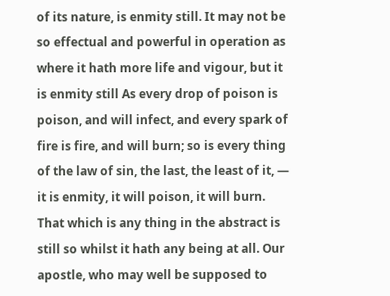of its nature, is enmity still. It may not be so effectual and powerful in operation as where it hath more life and vigour, but it is enmity still As every drop of poison is poison, and will infect, and every spark of fire is fire, and will burn; so is every thing of the law of sin, the last, the least of it, — it is enmity, it will poison, it will burn. That which is any thing in the abstract is still so whilst it hath any being at all. Our apostle, who may well be supposed to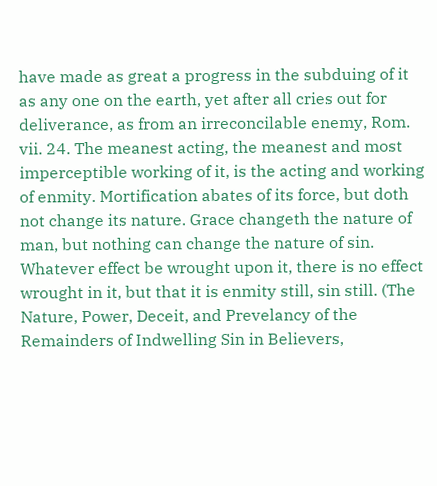have made as great a progress in the subduing of it as any one on the earth, yet after all cries out for deliverance, as from an irreconcilable enemy, Rom. vii. 24. The meanest acting, the meanest and most imperceptible working of it, is the acting and working of enmity. Mortification abates of its force, but doth not change its nature. Grace changeth the nature of man, but nothing can change the nature of sin. Whatever effect be wrought upon it, there is no effect wrought in it, but that it is enmity still, sin still. (The Nature, Power, Deceit, and Prevelancy of the Remainders of Indwelling Sin in Believers,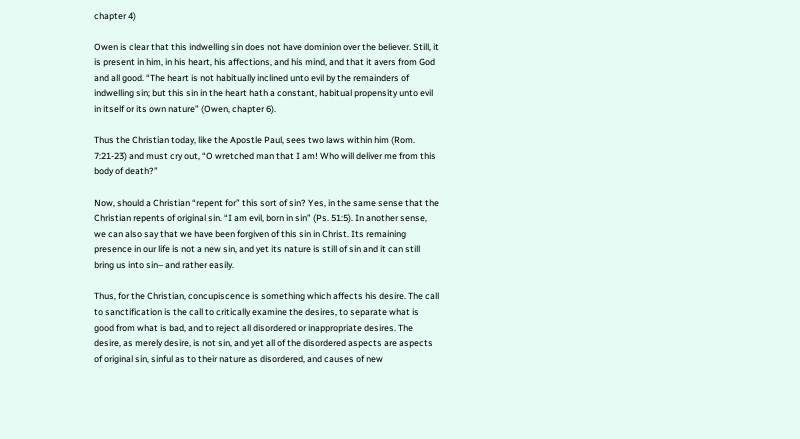chapter 4)

Owen is clear that this indwelling sin does not have dominion over the believer. Still, it is present in him, in his heart, his affections, and his mind, and that it avers from God and all good. “The heart is not habitually inclined unto evil by the remainders of indwelling sin; but this sin in the heart hath a constant, habitual propensity unto evil in itself or its own nature” (Owen, chapter 6).

Thus the Christian today, like the Apostle Paul, sees two laws within him (Rom. 7:21-23) and must cry out, “O wretched man that I am! Who will deliver me from this body of death?”

Now, should a Christian “repent for” this sort of sin? Yes, in the same sense that the Christian repents of original sin. “I am evil, born in sin” (Ps. 51:5). In another sense, we can also say that we have been forgiven of this sin in Christ. Its remaining presence in our life is not a new sin, and yet its nature is still of sin and it can still bring us into sin– and rather easily.

Thus, for the Christian, concupiscence is something which affects his desire. The call to sanctification is the call to critically examine the desires, to separate what is good from what is bad, and to reject all disordered or inappropriate desires. The desire, as merely desire, is not sin, and yet all of the disordered aspects are aspects of original sin, sinful as to their nature as disordered, and causes of new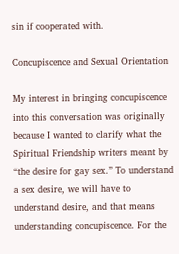sin if cooperated with.

Concupiscence and Sexual Orientation

My interest in bringing concupiscence into this conversation was originally because I wanted to clarify what the Spiritual Friendship writers meant by “the desire for gay sex.” To understand a sex desire, we will have to understand desire, and that means understanding concupiscence. For the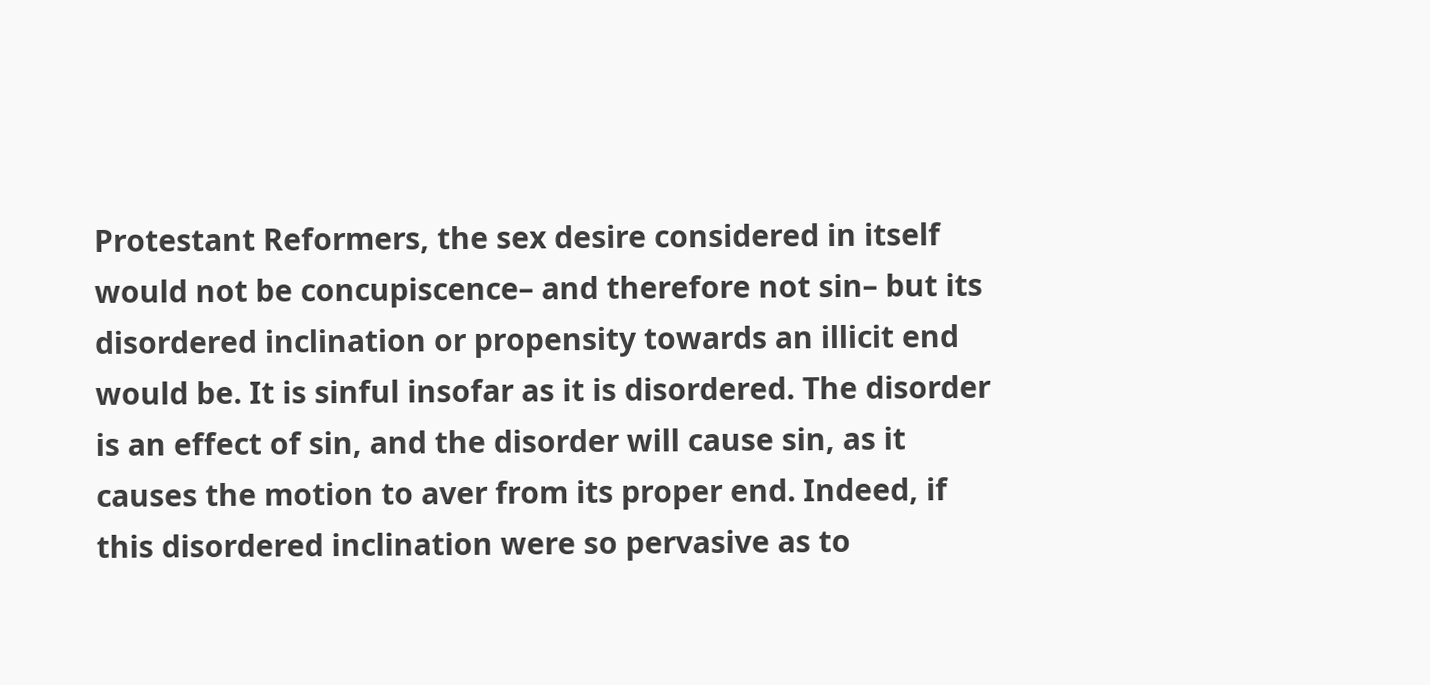Protestant Reformers, the sex desire considered in itself would not be concupiscence– and therefore not sin– but its disordered inclination or propensity towards an illicit end would be. It is sinful insofar as it is disordered. The disorder is an effect of sin, and the disorder will cause sin, as it causes the motion to aver from its proper end. Indeed, if this disordered inclination were so pervasive as to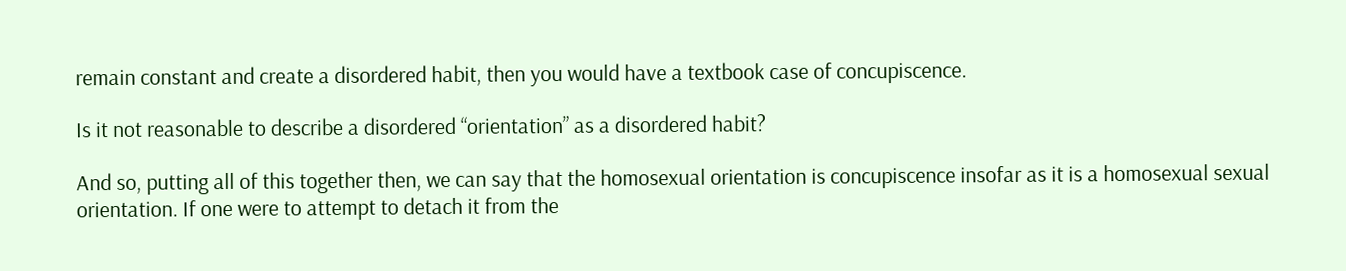remain constant and create a disordered habit, then you would have a textbook case of concupiscence.

Is it not reasonable to describe a disordered “orientation” as a disordered habit?

And so, putting all of this together then, we can say that the homosexual orientation is concupiscence insofar as it is a homosexual sexual orientation. If one were to attempt to detach it from the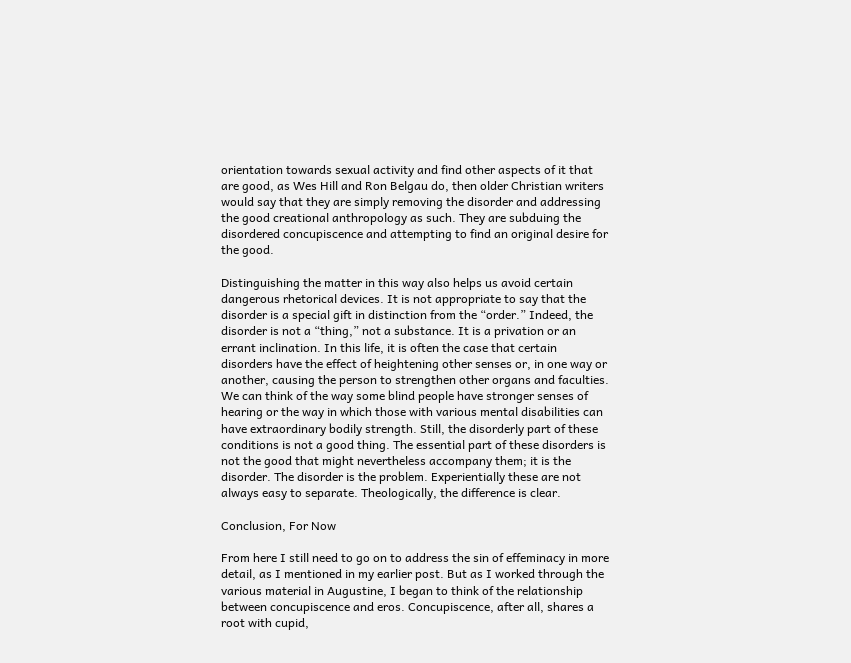orientation towards sexual activity and find other aspects of it that are good, as Wes Hill and Ron Belgau do, then older Christian writers would say that they are simply removing the disorder and addressing the good creational anthropology as such. They are subduing the disordered concupiscence and attempting to find an original desire for the good.

Distinguishing the matter in this way also helps us avoid certain dangerous rhetorical devices. It is not appropriate to say that the disorder is a special gift in distinction from the “order.” Indeed, the disorder is not a “thing,” not a substance. It is a privation or an errant inclination. In this life, it is often the case that certain disorders have the effect of heightening other senses or, in one way or another, causing the person to strengthen other organs and faculties. We can think of the way some blind people have stronger senses of hearing or the way in which those with various mental disabilities can have extraordinary bodily strength. Still, the disorderly part of these conditions is not a good thing. The essential part of these disorders is not the good that might nevertheless accompany them; it is the disorder. The disorder is the problem. Experientially these are not always easy to separate. Theologically, the difference is clear.

Conclusion, For Now

From here I still need to go on to address the sin of effeminacy in more detail, as I mentioned in my earlier post. But as I worked through the various material in Augustine, I began to think of the relationship between concupiscence and eros. Concupiscence, after all, shares a root with cupid,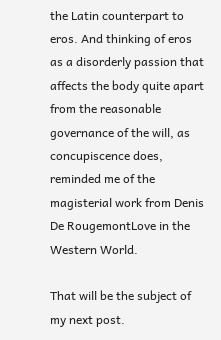the Latin counterpart to eros. And thinking of eros as a disorderly passion that affects the body quite apart from the reasonable governance of the will, as concupiscence does, reminded me of the magisterial work from Denis De RougemontLove in the Western World.

That will be the subject of my next post.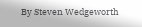By Steven Wedgeworth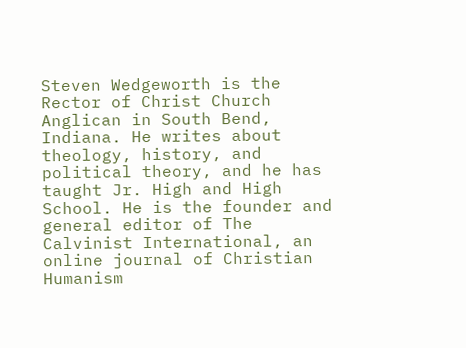Steven Wedgeworth is the Rector of Christ Church Anglican in South Bend, Indiana. He writes about theology, history, and political theory, and he has taught Jr. High and High School. He is the founder and general editor of The Calvinist International, an online journal of Christian Humanism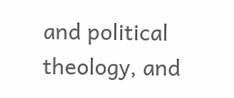and political theology, and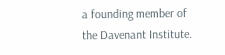a founding member of the Davenant Institute.